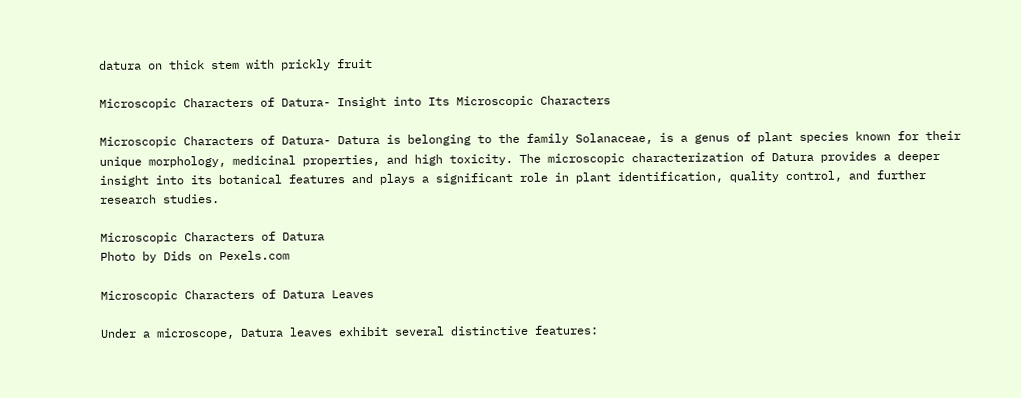datura on thick stem with prickly fruit

Microscopic Characters of Datura- Insight into Its Microscopic Characters

Microscopic Characters of Datura- Datura is belonging to the family Solanaceae, is a genus of plant species known for their unique morphology, medicinal properties, and high toxicity. The microscopic characterization of Datura provides a deeper insight into its botanical features and plays a significant role in plant identification, quality control, and further research studies.

Microscopic Characters of Datura
Photo by Dids on Pexels.com

Microscopic Characters of Datura Leaves

Under a microscope, Datura leaves exhibit several distinctive features: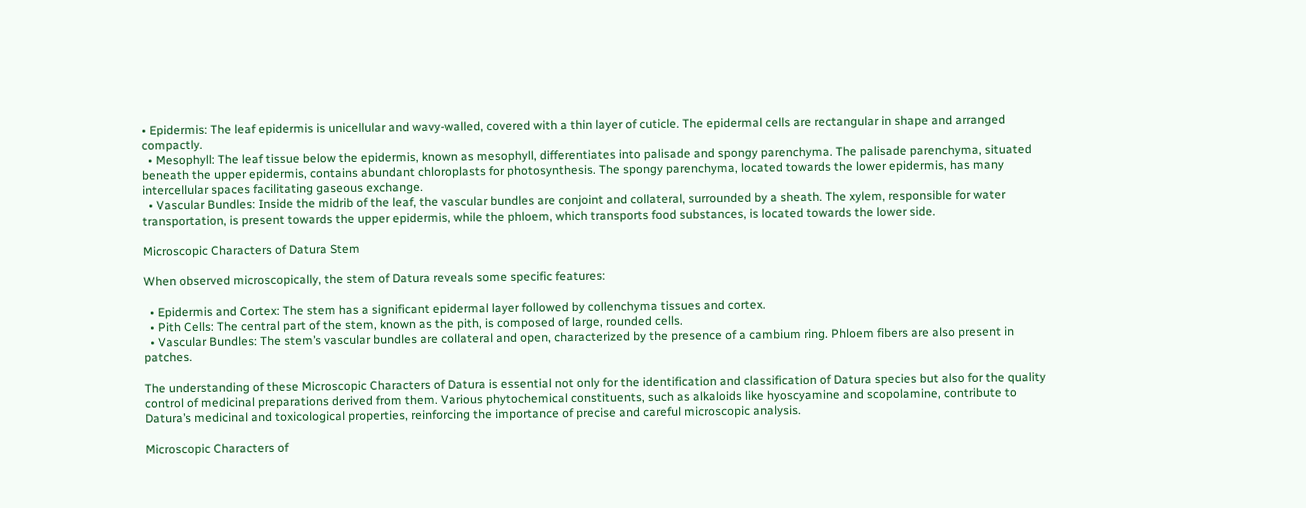• Epidermis: The leaf epidermis is unicellular and wavy-walled, covered with a thin layer of cuticle. The epidermal cells are rectangular in shape and arranged compactly.
  • Mesophyll: The leaf tissue below the epidermis, known as mesophyll, differentiates into palisade and spongy parenchyma. The palisade parenchyma, situated beneath the upper epidermis, contains abundant chloroplasts for photosynthesis. The spongy parenchyma, located towards the lower epidermis, has many intercellular spaces facilitating gaseous exchange.
  • Vascular Bundles: Inside the midrib of the leaf, the vascular bundles are conjoint and collateral, surrounded by a sheath. The xylem, responsible for water transportation, is present towards the upper epidermis, while the phloem, which transports food substances, is located towards the lower side.

Microscopic Characters of Datura Stem

When observed microscopically, the stem of Datura reveals some specific features:

  • Epidermis and Cortex: The stem has a significant epidermal layer followed by collenchyma tissues and cortex.
  • Pith Cells: The central part of the stem, known as the pith, is composed of large, rounded cells.
  • Vascular Bundles: The stem’s vascular bundles are collateral and open, characterized by the presence of a cambium ring. Phloem fibers are also present in patches.

The understanding of these Microscopic Characters of Datura is essential not only for the identification and classification of Datura species but also for the quality control of medicinal preparations derived from them. Various phytochemical constituents, such as alkaloids like hyoscyamine and scopolamine, contribute to Datura’s medicinal and toxicological properties, reinforcing the importance of precise and careful microscopic analysis.

Microscopic Characters of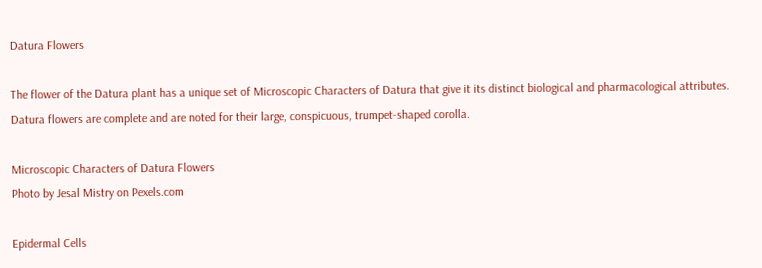Datura Flowers

The flower of the Datura plant has a unique set of Microscopic Characters of Datura that give it its distinct biological and pharmacological attributes. Datura flowers are complete and are noted for their large, conspicuous, trumpet-shaped corolla.

Microscopic Characters of Datura Flowers
Photo by Jesal Mistry on Pexels.com

Epidermal Cells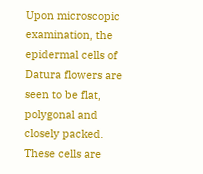Upon microscopic examination, the epidermal cells of Datura flowers are seen to be flat, polygonal and closely packed. These cells are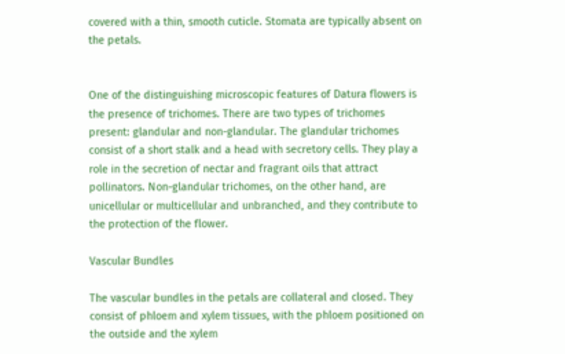covered with a thin, smooth cuticle. Stomata are typically absent on the petals.


One of the distinguishing microscopic features of Datura flowers is the presence of trichomes. There are two types of trichomes present: glandular and non-glandular. The glandular trichomes consist of a short stalk and a head with secretory cells. They play a role in the secretion of nectar and fragrant oils that attract pollinators. Non-glandular trichomes, on the other hand, are unicellular or multicellular and unbranched, and they contribute to the protection of the flower.

Vascular Bundles

The vascular bundles in the petals are collateral and closed. They consist of phloem and xylem tissues, with the phloem positioned on the outside and the xylem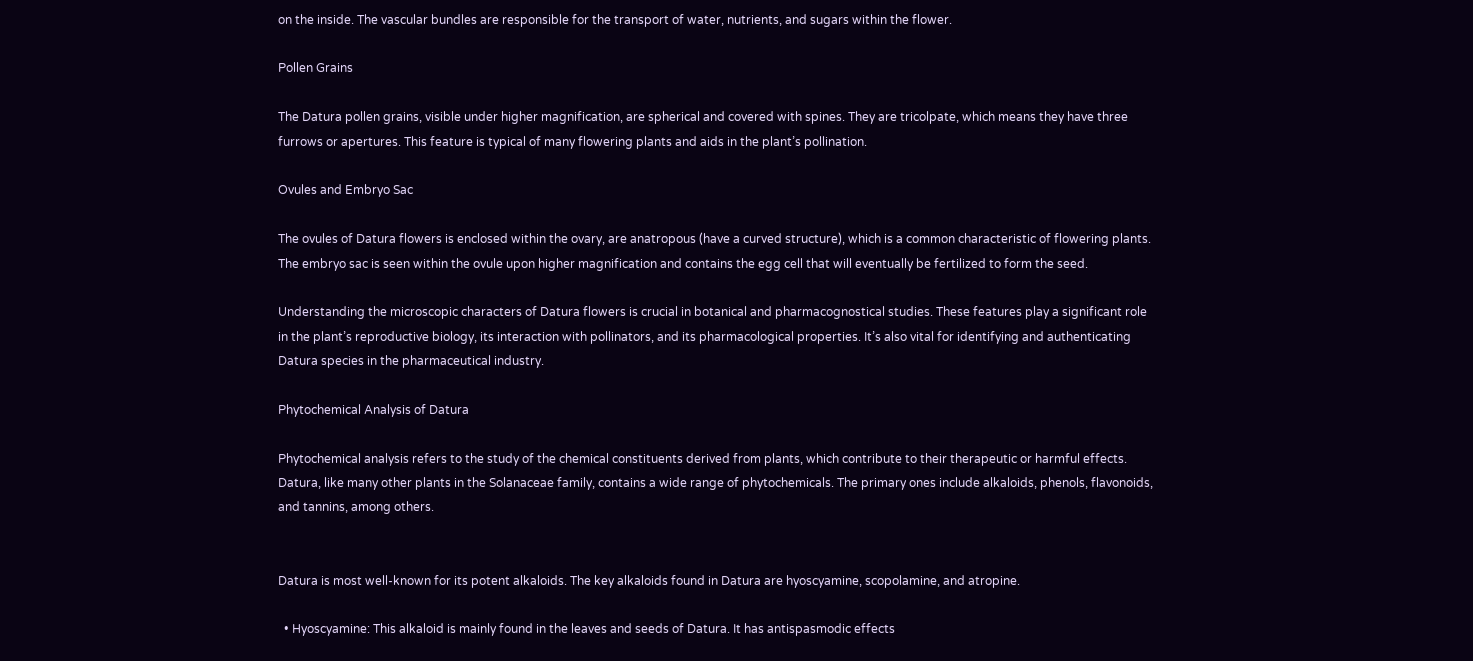on the inside. The vascular bundles are responsible for the transport of water, nutrients, and sugars within the flower.

Pollen Grains

The Datura pollen grains, visible under higher magnification, are spherical and covered with spines. They are tricolpate, which means they have three furrows or apertures. This feature is typical of many flowering plants and aids in the plant’s pollination.

Ovules and Embryo Sac

The ovules of Datura flowers is enclosed within the ovary, are anatropous (have a curved structure), which is a common characteristic of flowering plants. The embryo sac is seen within the ovule upon higher magnification and contains the egg cell that will eventually be fertilized to form the seed.

Understanding the microscopic characters of Datura flowers is crucial in botanical and pharmacognostical studies. These features play a significant role in the plant’s reproductive biology, its interaction with pollinators, and its pharmacological properties. It’s also vital for identifying and authenticating Datura species in the pharmaceutical industry.

Phytochemical Analysis of Datura

Phytochemical analysis refers to the study of the chemical constituents derived from plants, which contribute to their therapeutic or harmful effects. Datura, like many other plants in the Solanaceae family, contains a wide range of phytochemicals. The primary ones include alkaloids, phenols, flavonoids, and tannins, among others.


Datura is most well-known for its potent alkaloids. The key alkaloids found in Datura are hyoscyamine, scopolamine, and atropine.

  • Hyoscyamine: This alkaloid is mainly found in the leaves and seeds of Datura. It has antispasmodic effects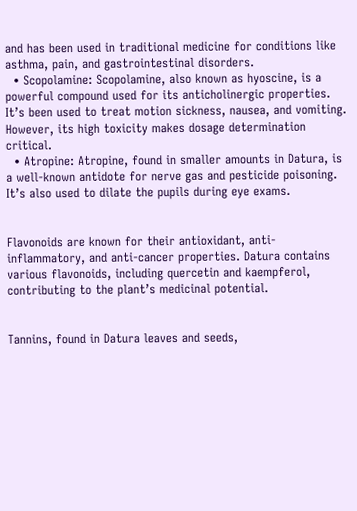and has been used in traditional medicine for conditions like asthma, pain, and gastrointestinal disorders.
  • Scopolamine: Scopolamine, also known as hyoscine, is a powerful compound used for its anticholinergic properties. It’s been used to treat motion sickness, nausea, and vomiting. However, its high toxicity makes dosage determination critical.
  • Atropine: Atropine, found in smaller amounts in Datura, is a well-known antidote for nerve gas and pesticide poisoning. It’s also used to dilate the pupils during eye exams.


Flavonoids are known for their antioxidant, anti-inflammatory, and anti-cancer properties. Datura contains various flavonoids, including quercetin and kaempferol, contributing to the plant’s medicinal potential.


Tannins, found in Datura leaves and seeds,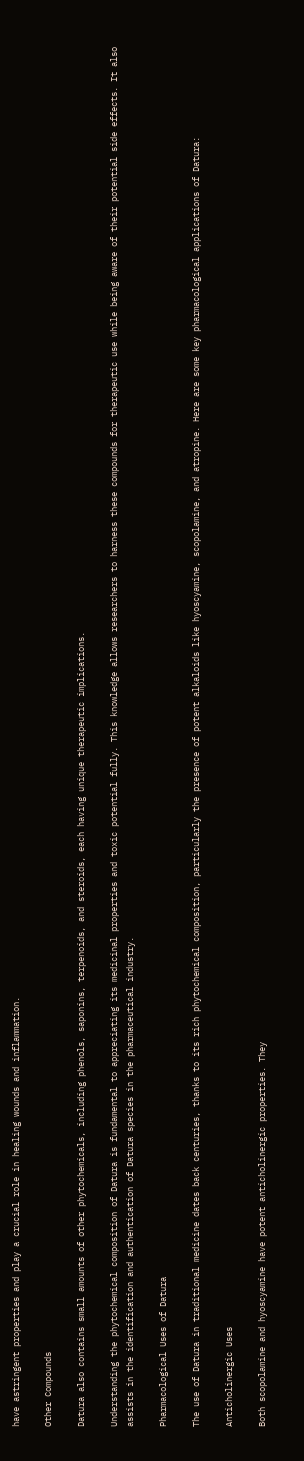have astringent properties and play a crucial role in healing wounds and inflammation.

Other Compounds

Datura also contains small amounts of other phytochemicals, including phenols, saponins, terpenoids, and steroids, each having unique therapeutic implications.

Understanding the phytochemical composition of Datura is fundamental to appreciating its medicinal properties and toxic potential fully. This knowledge allows researchers to harness these compounds for therapeutic use while being aware of their potential side effects. It also assists in the identification and authentication of Datura species in the pharmaceutical industry.

Pharmacological Uses of Datura

The use of Datura in traditional medicine dates back centuries, thanks to its rich phytochemical composition, particularly the presence of potent alkaloids like hyoscyamine, scopolamine, and atropine. Here are some key pharmacological applications of Datura:

Anticholinergic Uses

Both scopolamine and hyoscyamine have potent anticholinergic properties. They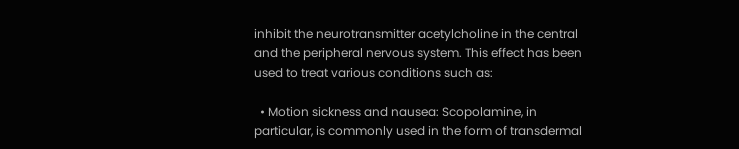inhibit the neurotransmitter acetylcholine in the central and the peripheral nervous system. This effect has been used to treat various conditions such as:

  • Motion sickness and nausea: Scopolamine, in particular, is commonly used in the form of transdermal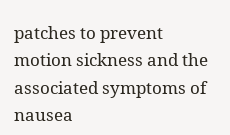patches to prevent motion sickness and the associated symptoms of nausea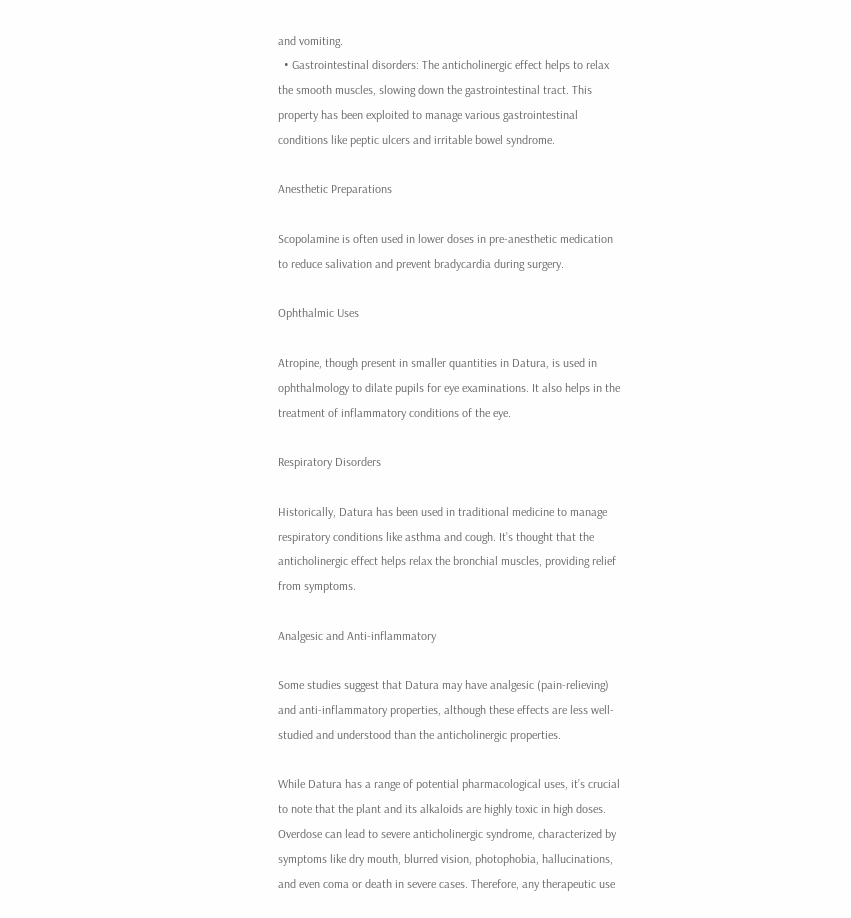and vomiting.
  • Gastrointestinal disorders: The anticholinergic effect helps to relax the smooth muscles, slowing down the gastrointestinal tract. This property has been exploited to manage various gastrointestinal conditions like peptic ulcers and irritable bowel syndrome.

Anesthetic Preparations

Scopolamine is often used in lower doses in pre-anesthetic medication to reduce salivation and prevent bradycardia during surgery.

Ophthalmic Uses

Atropine, though present in smaller quantities in Datura, is used in ophthalmology to dilate pupils for eye examinations. It also helps in the treatment of inflammatory conditions of the eye.

Respiratory Disorders

Historically, Datura has been used in traditional medicine to manage respiratory conditions like asthma and cough. It’s thought that the anticholinergic effect helps relax the bronchial muscles, providing relief from symptoms.

Analgesic and Anti-inflammatory

Some studies suggest that Datura may have analgesic (pain-relieving) and anti-inflammatory properties, although these effects are less well-studied and understood than the anticholinergic properties.

While Datura has a range of potential pharmacological uses, it’s crucial to note that the plant and its alkaloids are highly toxic in high doses. Overdose can lead to severe anticholinergic syndrome, characterized by symptoms like dry mouth, blurred vision, photophobia, hallucinations, and even coma or death in severe cases. Therefore, any therapeutic use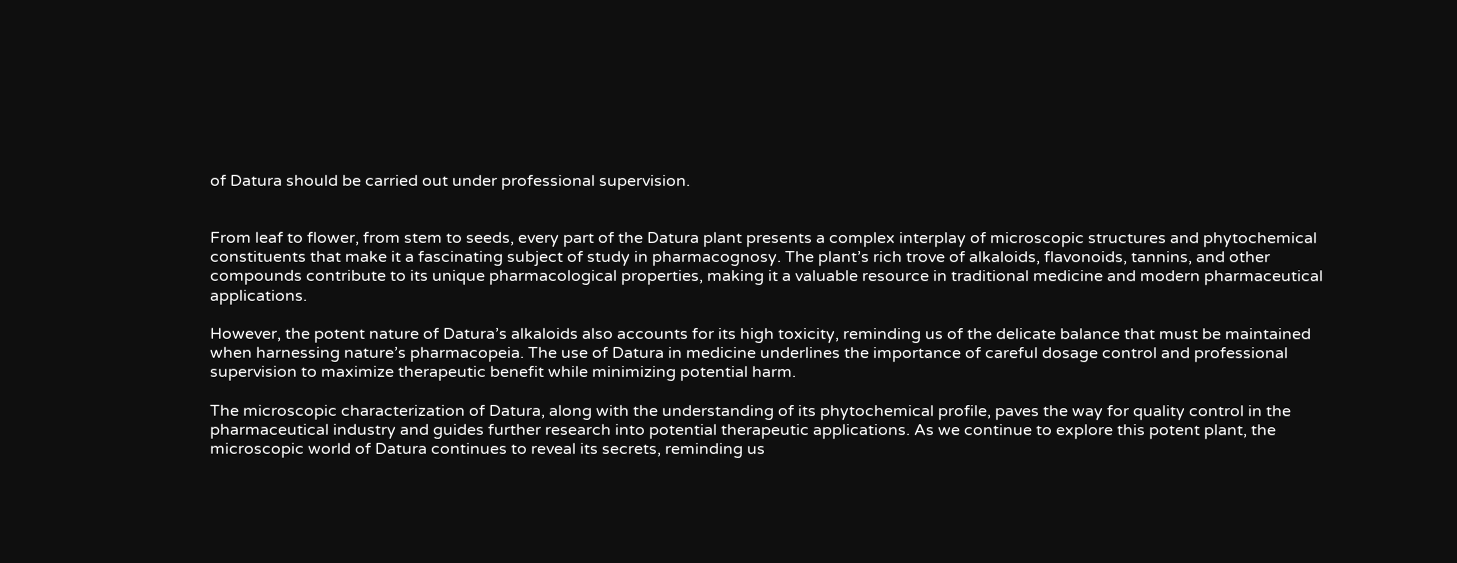of Datura should be carried out under professional supervision.


From leaf to flower, from stem to seeds, every part of the Datura plant presents a complex interplay of microscopic structures and phytochemical constituents that make it a fascinating subject of study in pharmacognosy. The plant’s rich trove of alkaloids, flavonoids, tannins, and other compounds contribute to its unique pharmacological properties, making it a valuable resource in traditional medicine and modern pharmaceutical applications.

However, the potent nature of Datura’s alkaloids also accounts for its high toxicity, reminding us of the delicate balance that must be maintained when harnessing nature’s pharmacopeia. The use of Datura in medicine underlines the importance of careful dosage control and professional supervision to maximize therapeutic benefit while minimizing potential harm.

The microscopic characterization of Datura, along with the understanding of its phytochemical profile, paves the way for quality control in the pharmaceutical industry and guides further research into potential therapeutic applications. As we continue to explore this potent plant, the microscopic world of Datura continues to reveal its secrets, reminding us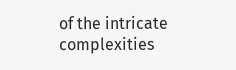of the intricate complexities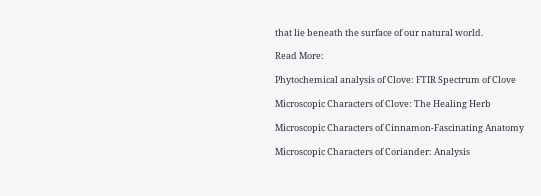that lie beneath the surface of our natural world.

Read More:

Phytochemical analysis of Clove: FTIR Spectrum of Clove

Microscopic Characters of Clove: The Healing Herb

Microscopic Characters of Cinnamon-Fascinating Anatomy

Microscopic Characters of Coriander: Analysis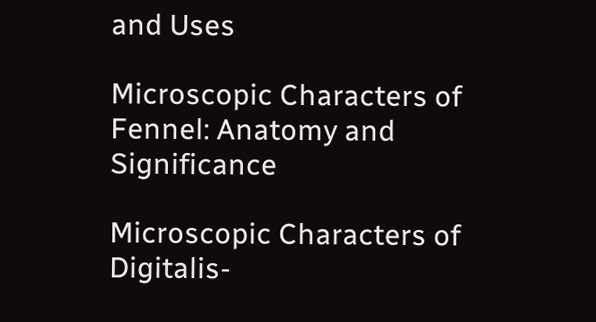and Uses

Microscopic Characters of Fennel: Anatomy and Significance

Microscopic Characters of Digitalis-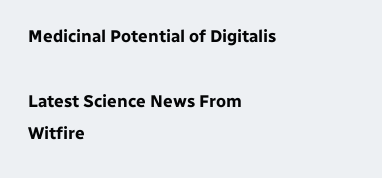Medicinal Potential of Digitalis

Latest Science News From Witfire